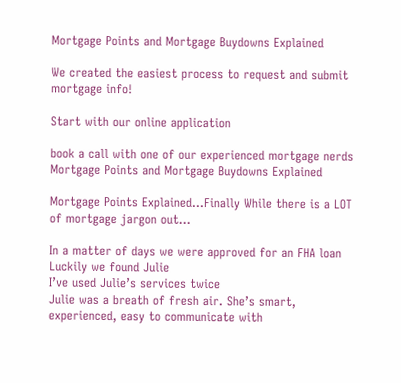Mortgage Points and Mortgage Buydowns Explained

We created the easiest process to request and submit mortgage info!

Start with our online application

book a call with one of our experienced mortgage nerds
Mortgage Points and Mortgage Buydowns Explained

Mortgage Points Explained…Finally While there is a LOT of mortgage jargon out…

In a matter of days we were approved for an FHA loan
Luckily we found Julie
I’ve used Julie’s services twice
Julie was a breath of fresh air. She’s smart, experienced, easy to communicate with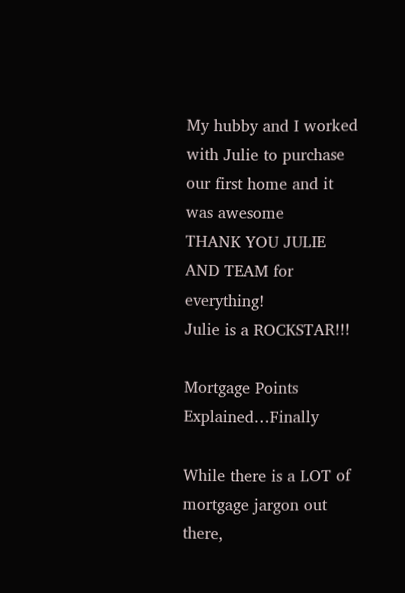My hubby and I worked with Julie to purchase our first home and it was awesome
THANK YOU JULIE AND TEAM for everything!
Julie is a ROCKSTAR!!!

Mortgage Points Explained…Finally

While there is a LOT of mortgage jargon out there,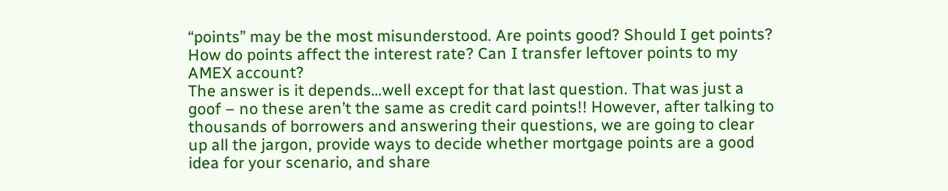“points” may be the most misunderstood. Are points good? Should I get points? How do points affect the interest rate? Can I transfer leftover points to my AMEX account?
The answer is it depends…well except for that last question. That was just a goof – no these aren’t the same as credit card points!! However, after talking to thousands of borrowers and answering their questions, we are going to clear up all the jargon, provide ways to decide whether mortgage points are a good idea for your scenario, and share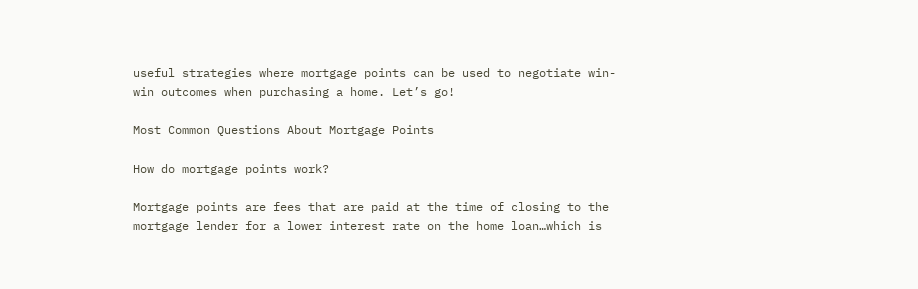useful strategies where mortgage points can be used to negotiate win-win outcomes when purchasing a home. Let’s go!

Most Common Questions About Mortgage Points

How do mortgage points work?

Mortgage points are fees that are paid at the time of closing to the mortgage lender for a lower interest rate on the home loan…which is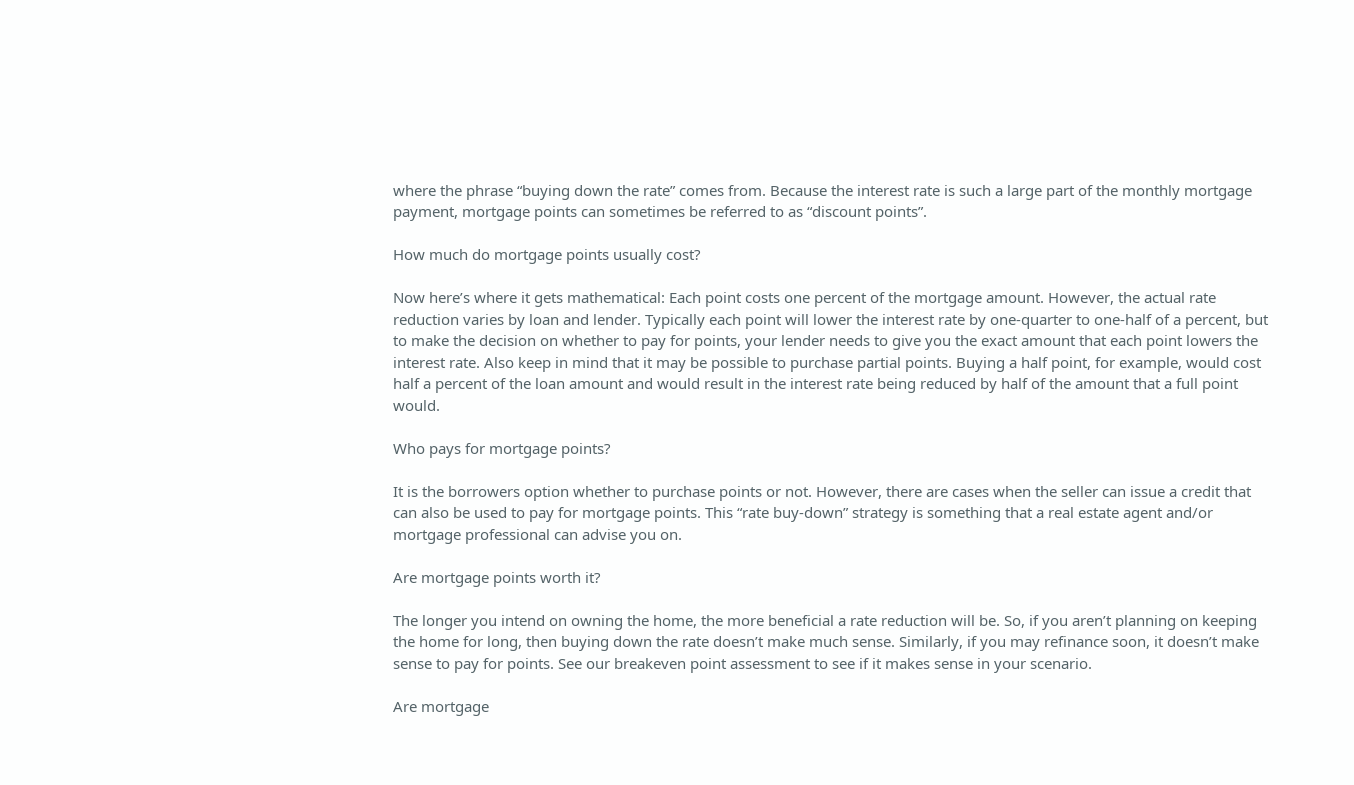where the phrase “buying down the rate” comes from. Because the interest rate is such a large part of the monthly mortgage payment, mortgage points can sometimes be referred to as “discount points”.

How much do mortgage points usually cost?

Now here’s where it gets mathematical: Each point costs one percent of the mortgage amount. However, the actual rate reduction varies by loan and lender. Typically each point will lower the interest rate by one-quarter to one-half of a percent, but to make the decision on whether to pay for points, your lender needs to give you the exact amount that each point lowers the interest rate. Also keep in mind that it may be possible to purchase partial points. Buying a half point, for example, would cost half a percent of the loan amount and would result in the interest rate being reduced by half of the amount that a full point would.

Who pays for mortgage points?

It is the borrowers option whether to purchase points or not. However, there are cases when the seller can issue a credit that can also be used to pay for mortgage points. This “rate buy-down” strategy is something that a real estate agent and/or mortgage professional can advise you on.

Are mortgage points worth it?

The longer you intend on owning the home, the more beneficial a rate reduction will be. So, if you aren’t planning on keeping the home for long, then buying down the rate doesn’t make much sense. Similarly, if you may refinance soon, it doesn’t make sense to pay for points. See our breakeven point assessment to see if it makes sense in your scenario.

Are mortgage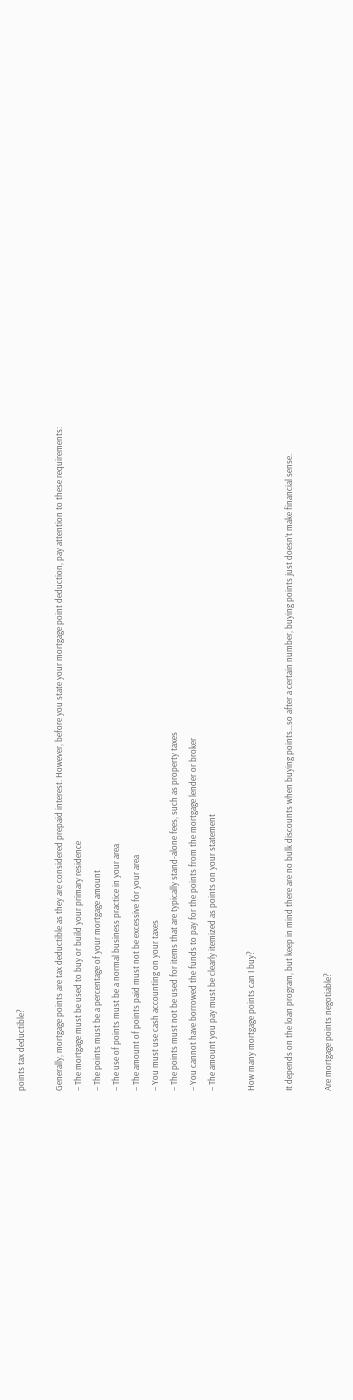points tax deductible?

Generally, mortgage points are tax deductible as they are considered prepaid interest. However, before you state your mortgage point deduction, pay attention to these requirements:
– The mortgage must be used to buy or build your primary residence
– The points must be a percentage of your mortgage amount
– The use of points must be a normal business practice in your area
– The amount of points paid must not be excessive for your area
– You must use cash accounting on your taxes
– The points must not be used for items that are typically stand-alone fees, such as property taxes
– You cannot have borrowed the funds to pay for the points from the mortgage lender or broker
– The amount you pay must be clearly itemized as points on your statement

How many mortgage points can I buy?

It depends on the loan program, but keep in mind there are no bulk discounts when buying points…so after a certain number, buying points just doesn’t make financial sense.

Are mortgage points negotiable?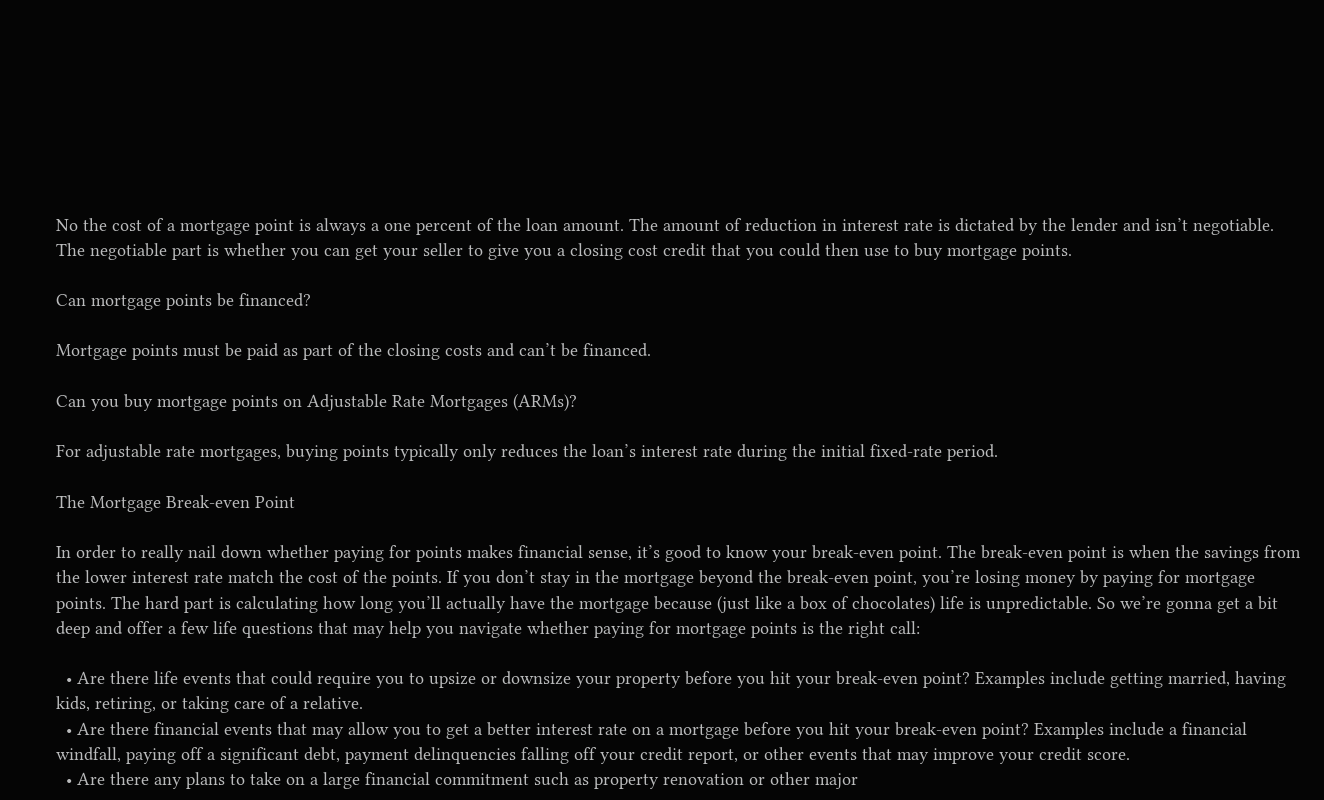No the cost of a mortgage point is always a one percent of the loan amount. The amount of reduction in interest rate is dictated by the lender and isn’t negotiable. The negotiable part is whether you can get your seller to give you a closing cost credit that you could then use to buy mortgage points.

Can mortgage points be financed?

Mortgage points must be paid as part of the closing costs and can’t be financed.

Can you buy mortgage points on Adjustable Rate Mortgages (ARMs)?

For adjustable rate mortgages, buying points typically only reduces the loan’s interest rate during the initial fixed-rate period.

The Mortgage Break-even Point

In order to really nail down whether paying for points makes financial sense, it’s good to know your break-even point. The break-even point is when the savings from the lower interest rate match the cost of the points. If you don’t stay in the mortgage beyond the break-even point, you’re losing money by paying for mortgage points. The hard part is calculating how long you’ll actually have the mortgage because (just like a box of chocolates) life is unpredictable. So we’re gonna get a bit deep and offer a few life questions that may help you navigate whether paying for mortgage points is the right call:

  • Are there life events that could require you to upsize or downsize your property before you hit your break-even point? Examples include getting married, having kids, retiring, or taking care of a relative.
  • Are there financial events that may allow you to get a better interest rate on a mortgage before you hit your break-even point? Examples include a financial windfall, paying off a significant debt, payment delinquencies falling off your credit report, or other events that may improve your credit score.
  • Are there any plans to take on a large financial commitment such as property renovation or other major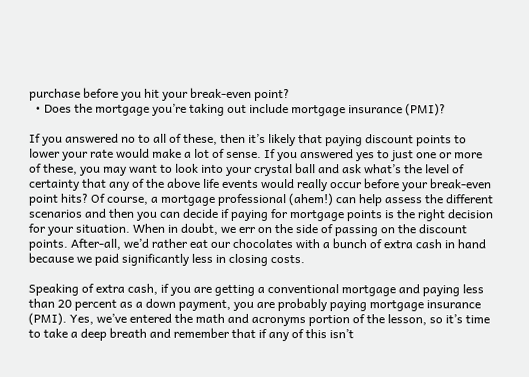purchase before you hit your break-even point?
  • Does the mortgage you’re taking out include mortgage insurance (PMI)?

If you answered no to all of these, then it’s likely that paying discount points to lower your rate would make a lot of sense. If you answered yes to just one or more of these, you may want to look into your crystal ball and ask what’s the level of certainty that any of the above life events would really occur before your break-even point hits? Of course, a mortgage professional (ahem!) can help assess the different scenarios and then you can decide if paying for mortgage points is the right decision for your situation. When in doubt, we err on the side of passing on the discount points. After-all, we’d rather eat our chocolates with a bunch of extra cash in hand because we paid significantly less in closing costs.

Speaking of extra cash, if you are getting a conventional mortgage and paying less than 20 percent as a down payment, you are probably paying mortgage insurance (PMI). Yes, we’ve entered the math and acronyms portion of the lesson, so it’s time to take a deep breath and remember that if any of this isn’t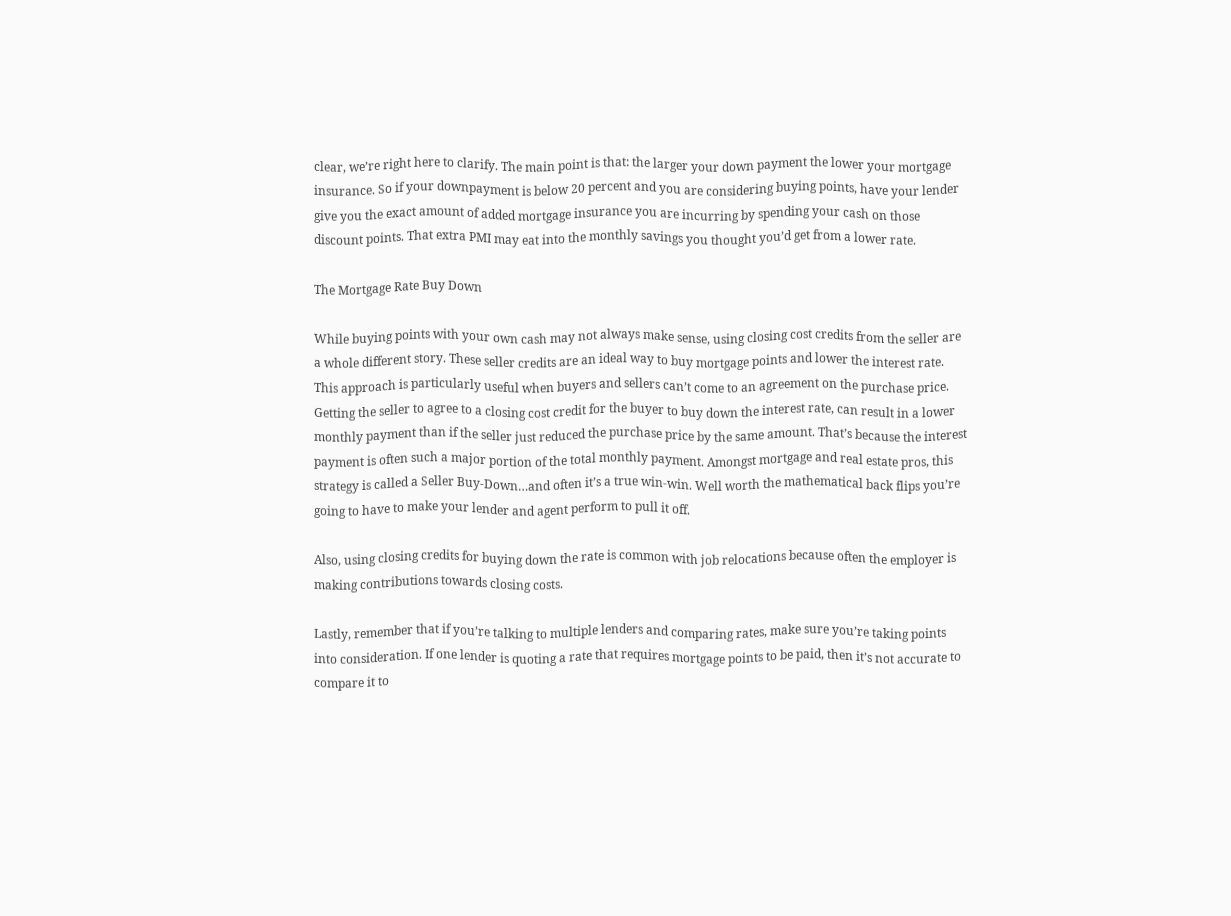clear, we’re right here to clarify. The main point is that: the larger your down payment the lower your mortgage insurance. So if your downpayment is below 20 percent and you are considering buying points, have your lender give you the exact amount of added mortgage insurance you are incurring by spending your cash on those discount points. That extra PMI may eat into the monthly savings you thought you’d get from a lower rate.

The Mortgage Rate Buy Down

While buying points with your own cash may not always make sense, using closing cost credits from the seller are a whole different story. These seller credits are an ideal way to buy mortgage points and lower the interest rate. This approach is particularly useful when buyers and sellers can’t come to an agreement on the purchase price. Getting the seller to agree to a closing cost credit for the buyer to buy down the interest rate, can result in a lower monthly payment than if the seller just reduced the purchase price by the same amount. That’s because the interest payment is often such a major portion of the total monthly payment. Amongst mortgage and real estate pros, this strategy is called a Seller Buy-Down…and often it’s a true win-win. Well worth the mathematical back flips you’re going to have to make your lender and agent perform to pull it off.

Also, using closing credits for buying down the rate is common with job relocations because often the employer is making contributions towards closing costs.

Lastly, remember that if you’re talking to multiple lenders and comparing rates, make sure you’re taking points into consideration. If one lender is quoting a rate that requires mortgage points to be paid, then it’s not accurate to compare it to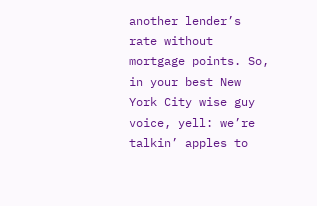another lender’s rate without mortgage points. So, in your best New York City wise guy voice, yell: we’re talkin’ apples to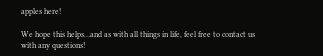apples here!

We hope this helps…and as with all things in life, feel free to contact us with any questions!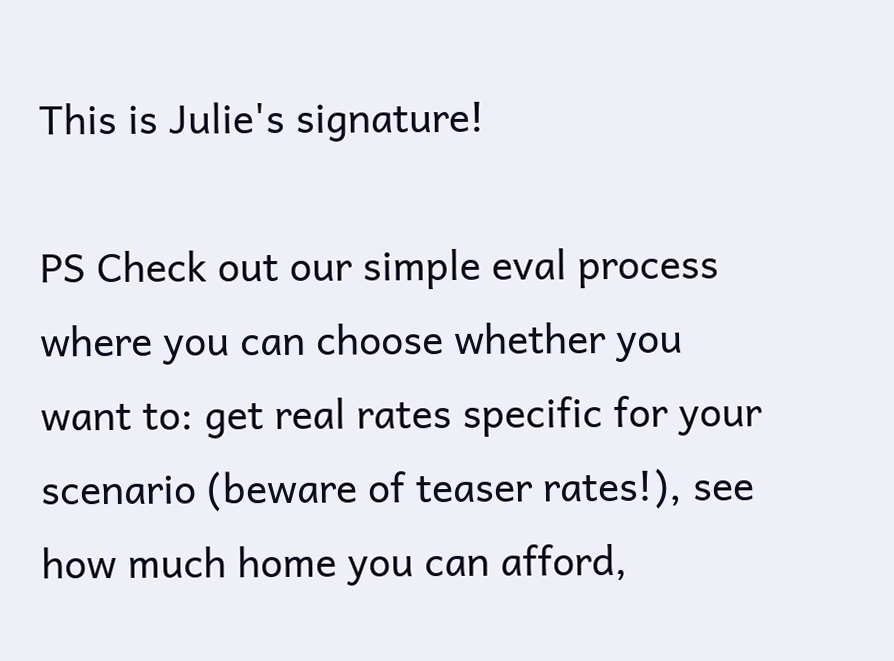This is Julie's signature!

PS Check out our simple eval process where you can choose whether you want to: get real rates specific for your scenario (beware of teaser rates!), see how much home you can afford,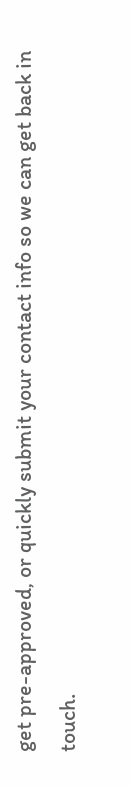get pre-approved, or quickly submit your contact info so we can get back in touch.